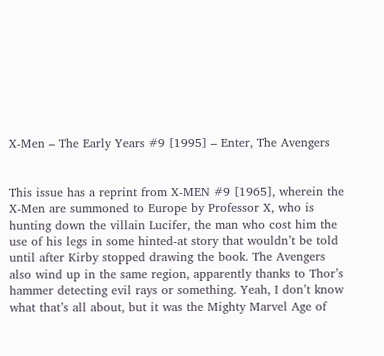X-Men – The Early Years #9 [1995] – Enter, The Avengers


This issue has a reprint from X-MEN #9 [1965], wherein the X-Men are summoned to Europe by Professor X, who is hunting down the villain Lucifer, the man who cost him the use of his legs in some hinted-at story that wouldn’t be told until after Kirby stopped drawing the book. The Avengers also wind up in the same region, apparently thanks to Thor’s hammer detecting evil rays or something. Yeah, I don’t know what that’s all about, but it was the Mighty Marvel Age of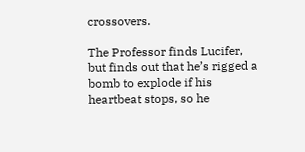crossovers.

The Professor finds Lucifer, but finds out that he’s rigged a bomb to explode if his heartbeat stops, so he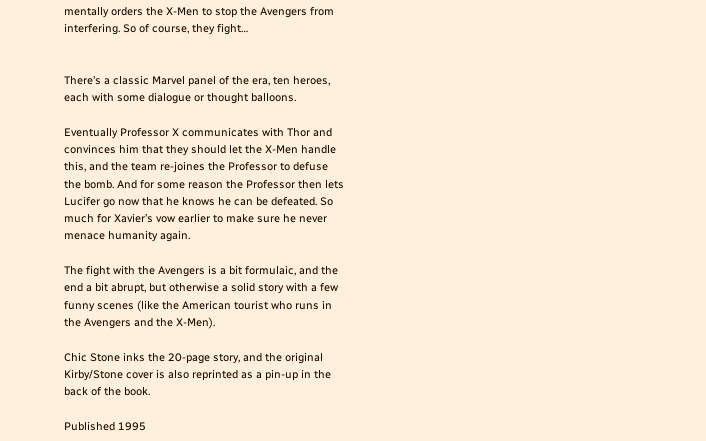mentally orders the X-Men to stop the Avengers from interfering. So of course, they fight…


There’s a classic Marvel panel of the era, ten heroes, each with some dialogue or thought balloons.

Eventually Professor X communicates with Thor and convinces him that they should let the X-Men handle this, and the team re-joines the Professor to defuse the bomb. And for some reason the Professor then lets Lucifer go now that he knows he can be defeated. So much for Xavier’s vow earlier to make sure he never menace humanity again.

The fight with the Avengers is a bit formulaic, and the end a bit abrupt, but otherwise a solid story with a few funny scenes (like the American tourist who runs in the Avengers and the X-Men).

Chic Stone inks the 20-page story, and the original Kirby/Stone cover is also reprinted as a pin-up in the back of the book.

Published 1995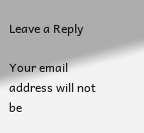Leave a Reply

Your email address will not be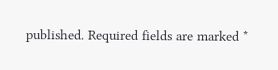published. Required fields are marked *